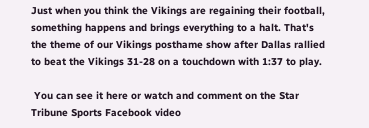Just when you think the Vikings are regaining their football, something happens and brings everything to a halt. That's the theme of our Vikings posthame show after Dallas rallied to beat the Vikings 31-28 on a touchdown with 1:37 to play.

 You can see it here or watch and comment on the Star Tribune Sports Facebook video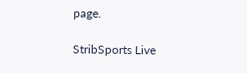page.

StribSports Live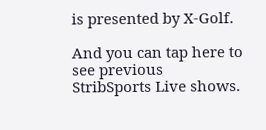is presented by X-Golf.

And you can tap here to see previous StribSports Live shows.